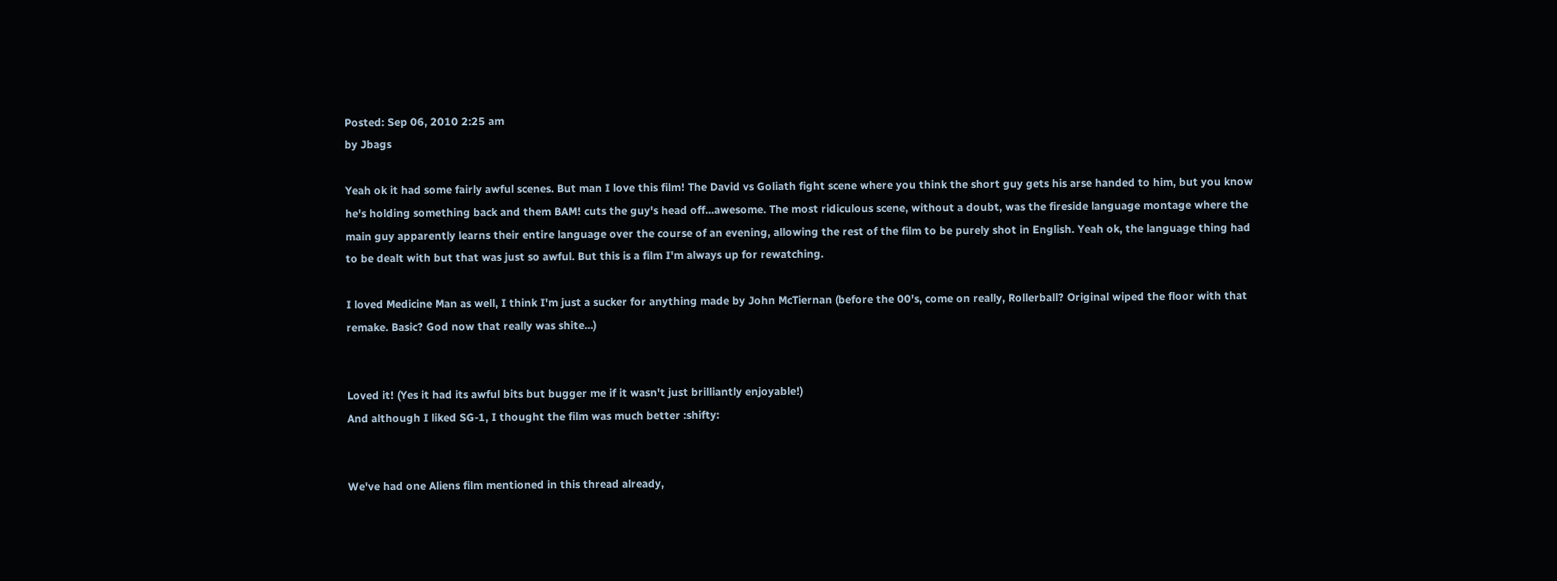Posted: Sep 06, 2010 2:25 am
by Jbags

Yeah ok it had some fairly awful scenes. But man I love this film! The David vs Goliath fight scene where you think the short guy gets his arse handed to him, but you know he's holding something back and them BAM! cuts the guy's head off...awesome. The most ridiculous scene, without a doubt, was the fireside language montage where the main guy apparently learns their entire language over the course of an evening, allowing the rest of the film to be purely shot in English. Yeah ok, the language thing had to be dealt with but that was just so awful. But this is a film I'm always up for rewatching.

I loved Medicine Man as well, I think I'm just a sucker for anything made by John McTiernan (before the 00's, come on really, Rollerball? Original wiped the floor with that remake. Basic? God now that really was shite...)


Loved it! (Yes it had its awful bits but bugger me if it wasn't just brilliantly enjoyable!)
And although I liked SG-1, I thought the film was much better :shifty:


We've had one Aliens film mentioned in this thread already,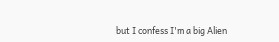but I confess I'm a big Alien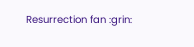Resurrection fan :grin: